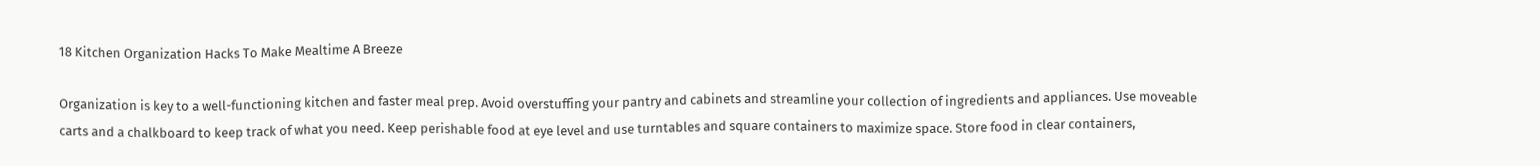18 Kitchen Organization Hacks To Make Mealtime A Breeze

Organization is key to a well-functioning kitchen and faster meal prep. Avoid overstuffing your pantry and cabinets and streamline your collection of ingredients and appliances. Use moveable carts and a chalkboard to keep track of what you need. Keep perishable food at eye level and use turntables and square containers to maximize space. Store food in clear containers,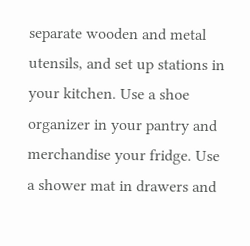separate wooden and metal utensils, and set up stations in your kitchen. Use a shoe organizer in your pantry and merchandise your fridge. Use a shower mat in drawers and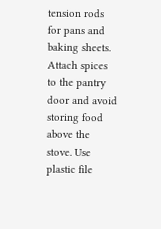tension rods for pans and baking sheets. Attach spices to the pantry door and avoid storing food above the stove. Use plastic file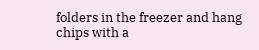folders in the freezer and hang chips with a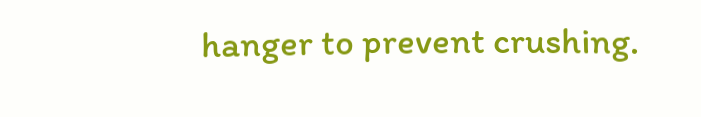hanger to prevent crushing.